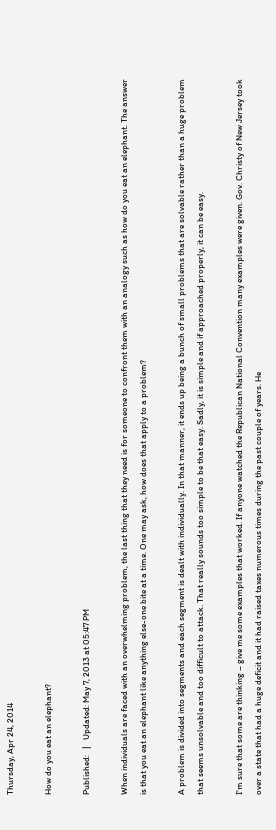Thursday, Apr 24, 2014

How do you eat an elephant?

Published:   |   Updated: May 7, 2013 at 05:47 PM

When individuals are faced with an overwhelming problem, the last thing that they need is for someone to confront them with an analogy such as how do you eat an elephant. The answer is that you eat an elephant like anything else-one bite at a time. One may ask, how does that apply to a problem?

A problem is divided into segments and each segment is dealt with individually. In that manner, it ends up being a bunch of small problems that are solvable rather than a huge problem that seems unsolvable and too difficult to attack. That really sounds too simple to be that easy. Sadly, it is simple and if approached properly, it can be easy.

I'm sure that some are thinking – give me some examples that worked. If anyone watched the Republican National Convention many examples were given. Gov. Christy of New Jersey took over a state that had a huge deficit and it had raised taxes numerous times during the past couple of years. He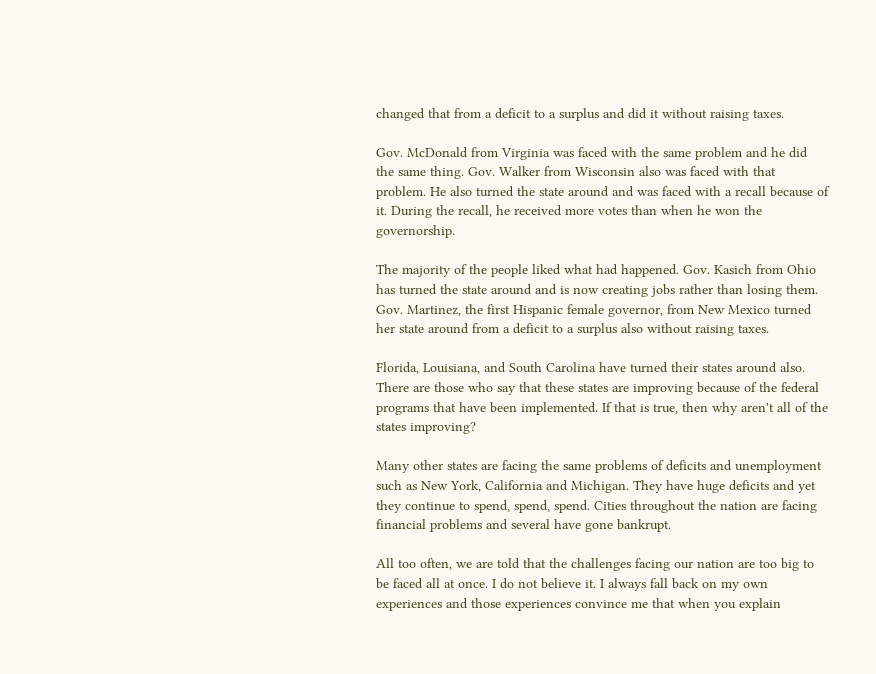changed that from a deficit to a surplus and did it without raising taxes.

Gov. McDonald from Virginia was faced with the same problem and he did the same thing. Gov. Walker from Wisconsin also was faced with that problem. He also turned the state around and was faced with a recall because of it. During the recall, he received more votes than when he won the governorship.

The majority of the people liked what had happened. Gov. Kasich from Ohio has turned the state around and is now creating jobs rather than losing them. Gov. Martinez, the first Hispanic female governor, from New Mexico turned her state around from a deficit to a surplus also without raising taxes.

Florida, Louisiana, and South Carolina have turned their states around also. There are those who say that these states are improving because of the federal programs that have been implemented. If that is true, then why aren't all of the states improving?

Many other states are facing the same problems of deficits and unemployment such as New York, California and Michigan. They have huge deficits and yet they continue to spend, spend, spend. Cities throughout the nation are facing financial problems and several have gone bankrupt.

All too often, we are told that the challenges facing our nation are too big to be faced all at once. I do not believe it. I always fall back on my own experiences and those experiences convince me that when you explain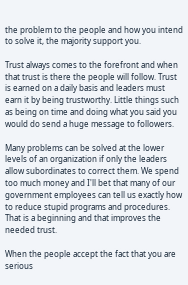the problem to the people and how you intend to solve it, the majority support you.

Trust always comes to the forefront and when that trust is there the people will follow. Trust is earned on a daily basis and leaders must earn it by being trustworthy. Little things such as being on time and doing what you said you would do send a huge message to followers.

Many problems can be solved at the lower levels of an organization if only the leaders allow subordinates to correct them. We spend too much money and I'll bet that many of our government employees can tell us exactly how to reduce stupid programs and procedures. That is a beginning and that improves the needed trust.

When the people accept the fact that you are serious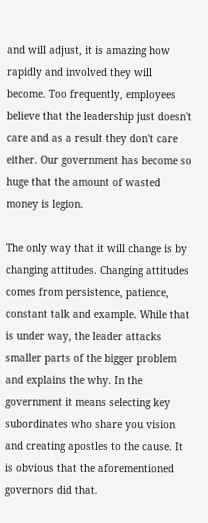and will adjust, it is amazing how rapidly and involved they will become. Too frequently, employees believe that the leadership just doesn't care and as a result they don't care either. Our government has become so huge that the amount of wasted money is legion.

The only way that it will change is by changing attitudes. Changing attitudes comes from persistence, patience, constant talk and example. While that is under way, the leader attacks smaller parts of the bigger problem and explains the why. In the government it means selecting key subordinates who share you vision and creating apostles to the cause. It is obvious that the aforementioned governors did that.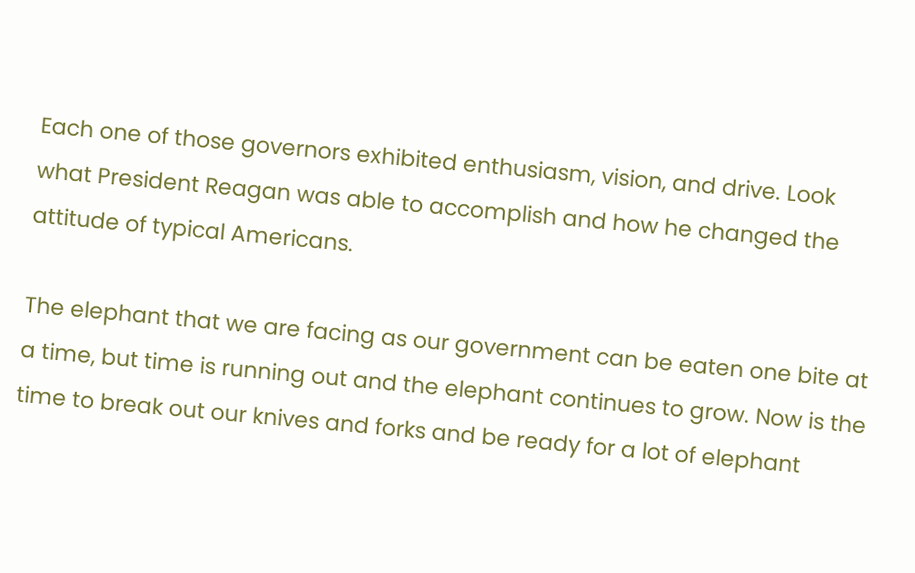Each one of those governors exhibited enthusiasm, vision, and drive. Look what President Reagan was able to accomplish and how he changed the attitude of typical Americans.

The elephant that we are facing as our government can be eaten one bite at a time, but time is running out and the elephant continues to grow. Now is the time to break out our knives and forks and be ready for a lot of elephant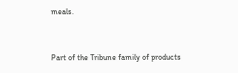meals.


Part of the Tribune family of products